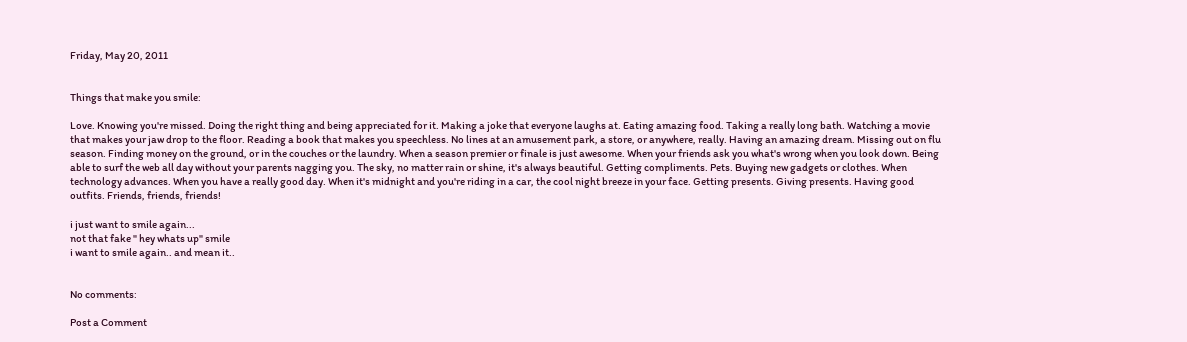Friday, May 20, 2011


Things that make you smile:

Love. Knowing you're missed. Doing the right thing and being appreciated for it. Making a joke that everyone laughs at. Eating amazing food. Taking a really long bath. Watching a movie that makes your jaw drop to the floor. Reading a book that makes you speechless. No lines at an amusement park, a store, or anywhere, really. Having an amazing dream. Missing out on flu season. Finding money on the ground, or in the couches or the laundry. When a season premier or finale is just awesome. When your friends ask you what's wrong when you look down. Being able to surf the web all day without your parents nagging you. The sky, no matter rain or shine, it's always beautiful. Getting compliments. Pets. Buying new gadgets or clothes. When technology advances. When you have a really good day. When it's midnight and you're riding in a car, the cool night breeze in your face. Getting presents. Giving presents. Having good outfits. Friends, friends, friends!

i just want to smile again...
not that fake " hey whats up" smile
i want to smile again.. and mean it..


No comments:

Post a Comment